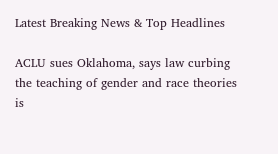Latest Breaking News & Top Headlines

ACLU sues Oklahoma, says law curbing the teaching of gender and race theories is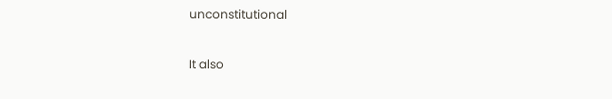unconstitutional


It also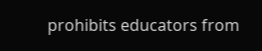prohibits educators from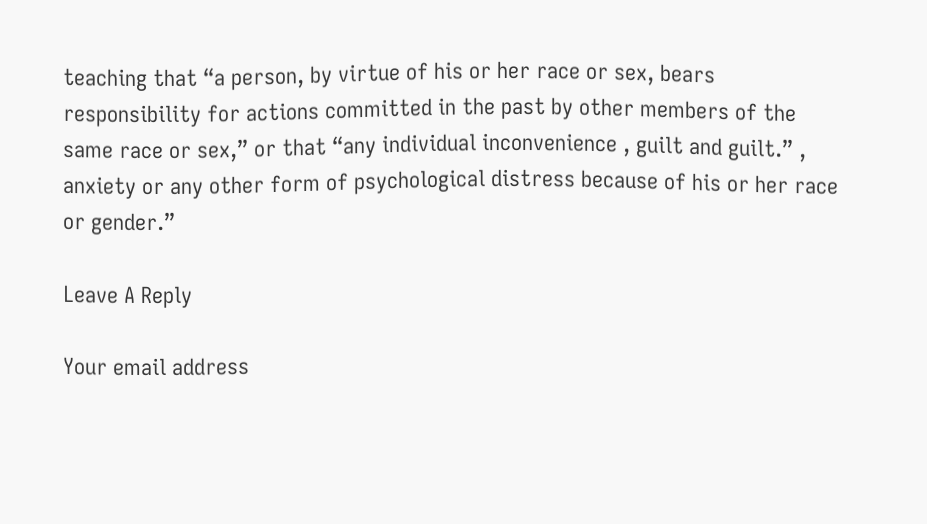teaching that “a person, by virtue of his or her race or sex, bears responsibility for actions committed in the past by other members of the same race or sex,” or that “any individual inconvenience , guilt and guilt.” , anxiety or any other form of psychological distress because of his or her race or gender.”

Leave A Reply

Your email address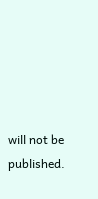will not be published.